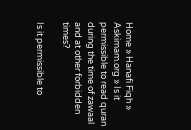Home » Hanafi Fiqh » Askimam.org » Is it permissible to read quran during the time of zawaal and at other forbidden times?

Is it permissible to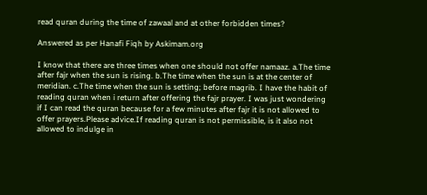read quran during the time of zawaal and at other forbidden times?

Answered as per Hanafi Fiqh by Askimam.org

I know that there are three times when one should not offer namaaz. a.The time after fajr when the sun is rising. b.The time when the sun is at the center of meridian. c.The time when the sun is setting; before magrib. I have the habit of reading quran when i return after offering the fajr prayer. I was just wondering if I can read the quran because for a few minutes after fajr it is not allowed to offer prayers.Please advice.If reading quran is not permissible, is it also not allowed to indulge in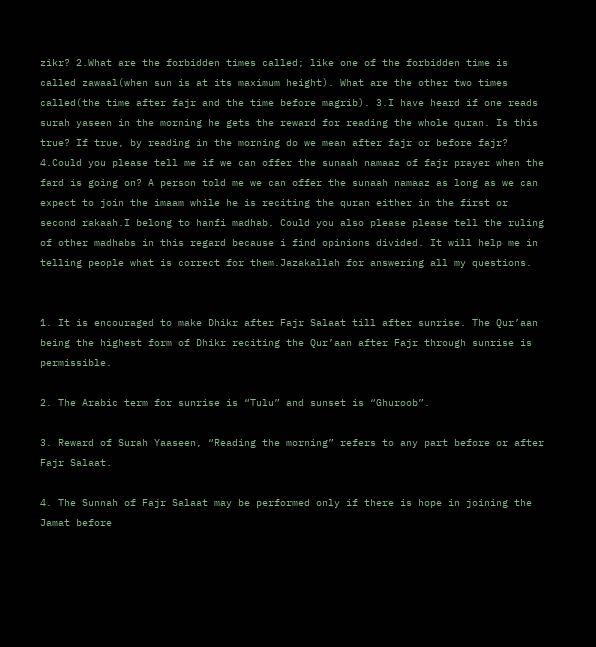zikr? 2.What are the forbidden times called; like one of the forbidden time is called zawaal(when sun is at its maximum height). What are the other two times called(the time after fajr and the time before magrib). 3.I have heard if one reads surah yaseen in the morning he gets the reward for reading the whole quran. Is this true? If true, by reading in the morning do we mean after fajr or before fajr? 4.Could you please tell me if we can offer the sunaah namaaz of fajr prayer when the fard is going on? A person told me we can offer the sunaah namaaz as long as we can expect to join the imaam while he is reciting the quran either in the first or second rakaah.I belong to hanfi madhab. Could you also please please tell the ruling of other madhabs in this regard because i find opinions divided. It will help me in telling people what is correct for them.Jazakallah for answering all my questions.


1. It is encouraged to make Dhikr after Fajr Salaat till after sunrise. The Qur’aan being the highest form of Dhikr reciting the Qur’aan after Fajr through sunrise is permissible.

2. The Arabic term for sunrise is “Tulu” and sunset is “Ghuroob”.

3. Reward of Surah Yaaseen, “Reading the morning” refers to any part before or after Fajr Salaat.

4. The Sunnah of Fajr Salaat may be performed only if there is hope in joining the Jamat before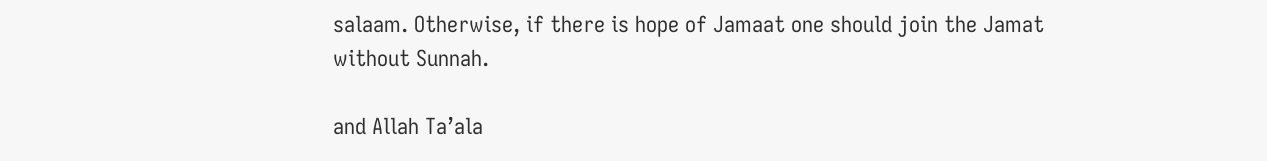salaam. Otherwise, if there is hope of Jamaat one should join the Jamat without Sunnah.

and Allah Ta’ala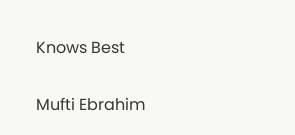Knows Best

Mufti Ebrahim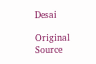Desai

Original Source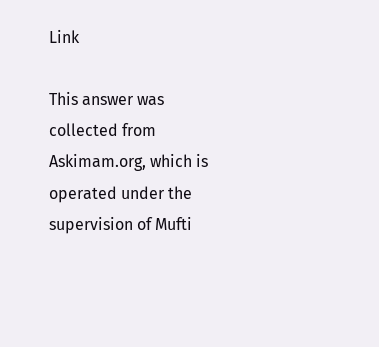Link

This answer was collected from Askimam.org, which is operated under the supervision of Mufti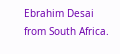Ebrahim Desai from South Africa.